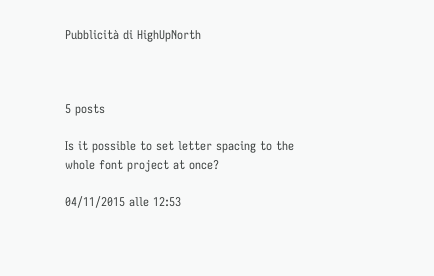Pubblicità di HighUpNorth



5 posts

Is it possible to set letter spacing to the whole font project at once?

04/11/2015 alle 12:53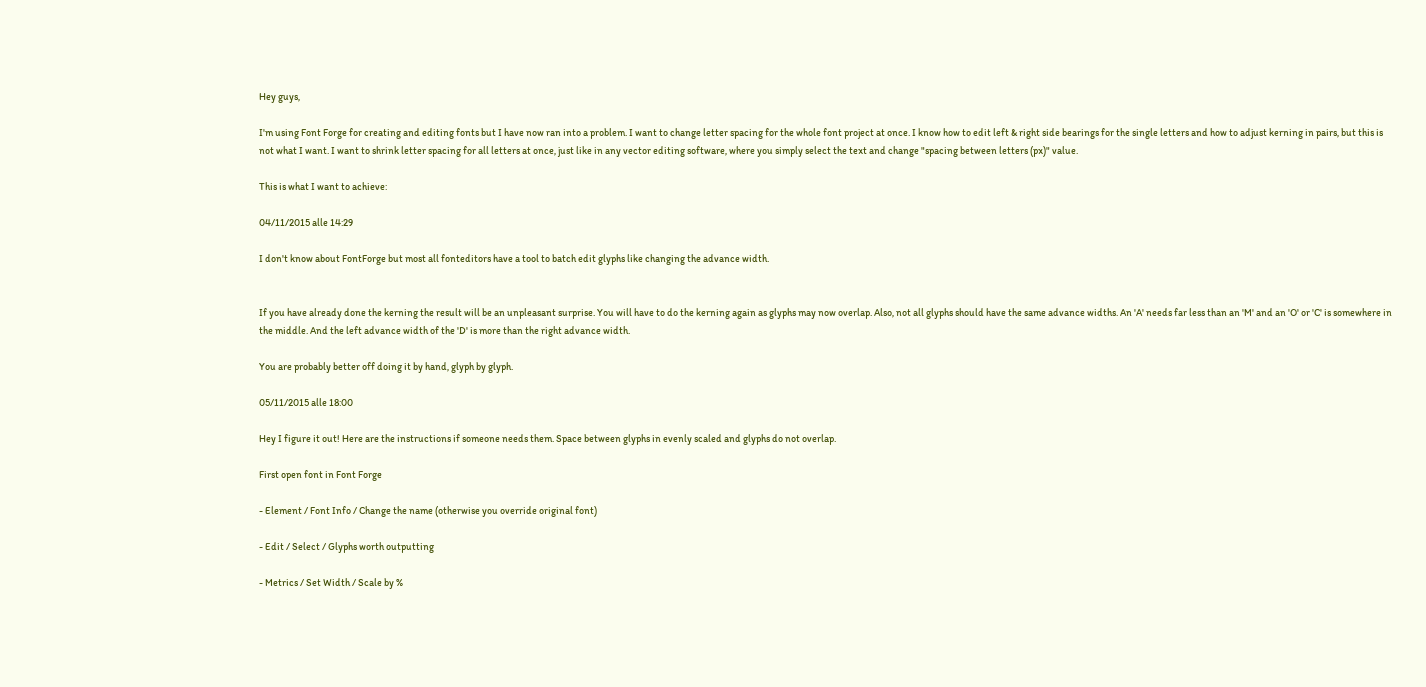Hey guys,

I'm using Font Forge for creating and editing fonts but I have now ran into a problem. I want to change letter spacing for the whole font project at once. I know how to edit left & right side bearings for the single letters and how to adjust kerning in pairs, but this is not what I want. I want to shrink letter spacing for all letters at once, just like in any vector editing software, where you simply select the text and change "spacing between letters (px)" value.

This is what I want to achieve:

04/11/2015 alle 14:29

I don't know about FontForge but most all fonteditors have a tool to batch edit glyphs like changing the advance width.


If you have already done the kerning the result will be an unpleasant surprise. You will have to do the kerning again as glyphs may now overlap. Also, not all glyphs should have the same advance widths. An 'A' needs far less than an 'M' and an 'O' or 'C' is somewhere in the middle. And the left advance width of the 'D' is more than the right advance width.

You are probably better off doing it by hand, glyph by glyph.

05/11/2015 alle 18:00

Hey I figure it out! Here are the instructions if someone needs them. Space between glyphs in evenly scaled and glyphs do not overlap.

First open font in Font Forge

- Element / Font Info / Change the name (otherwise you override original font)

- Edit / Select / Glyphs worth outputting

- Metrics / Set Width / Scale by %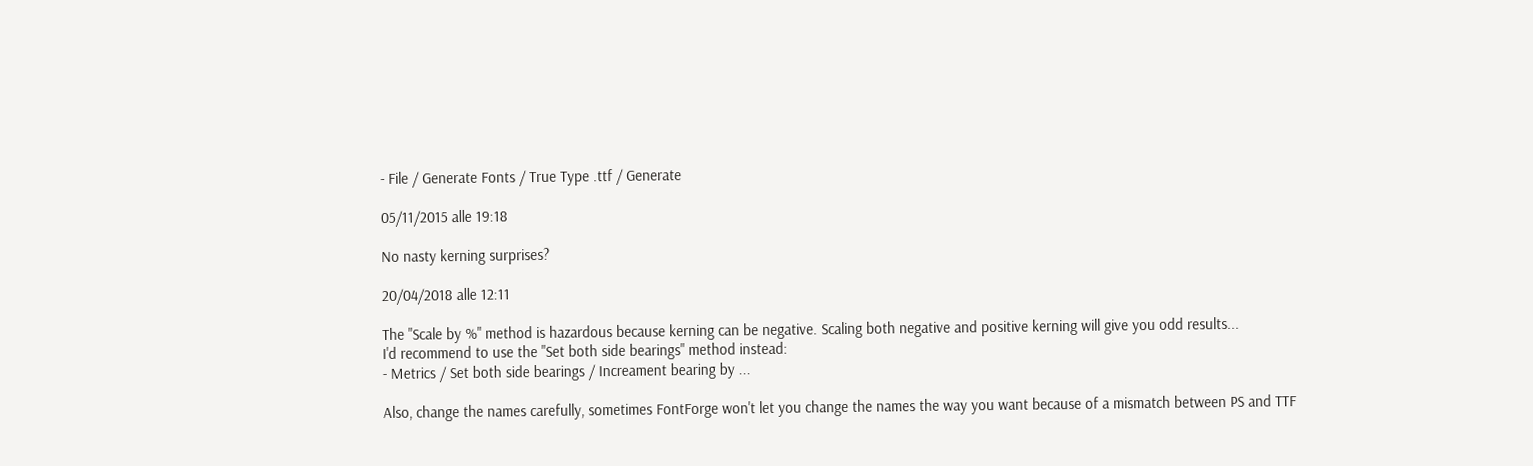- File / Generate Fonts / True Type .ttf / Generate

05/11/2015 alle 19:18

No nasty kerning surprises?

20/04/2018 alle 12:11

The "Scale by %" method is hazardous because kerning can be negative. Scaling both negative and positive kerning will give you odd results...
I'd recommend to use the "Set both side bearings" method instead:
- Metrics / Set both side bearings / Increament bearing by ...

Also, change the names carefully, sometimes FontForge won't let you change the names the way you want because of a mismatch between PS and TTF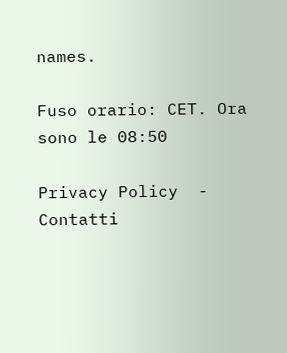names.

Fuso orario: CET. Ora sono le 08:50

Privacy Policy  -  Contatti